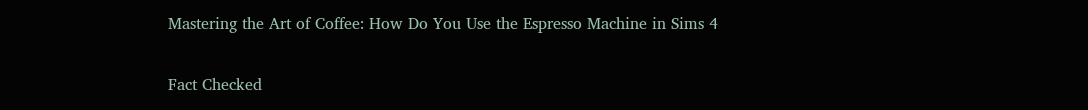Mastering the Art of Coffee: How Do You Use the Espresso Machine in Sims 4

Fact Checked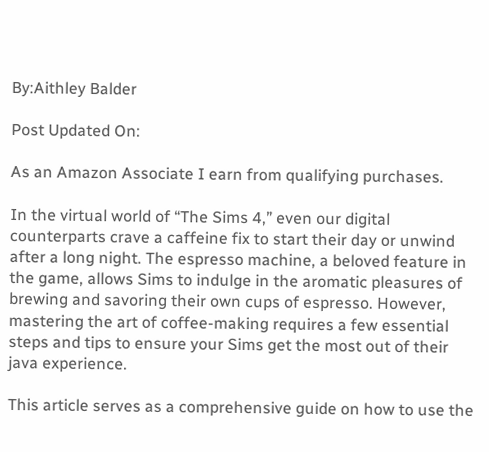By:Aithley Balder

Post Updated On:

As an Amazon Associate I earn from qualifying purchases.

In the virtual world of “The Sims 4,” even our digital counterparts crave a caffeine fix to start their day or unwind after a long night. The espresso machine, a beloved feature in the game, allows Sims to indulge in the aromatic pleasures of brewing and savoring their own cups of espresso. However, mastering the art of coffee-making requires a few essential steps and tips to ensure your Sims get the most out of their java experience.

This article serves as a comprehensive guide on how to use the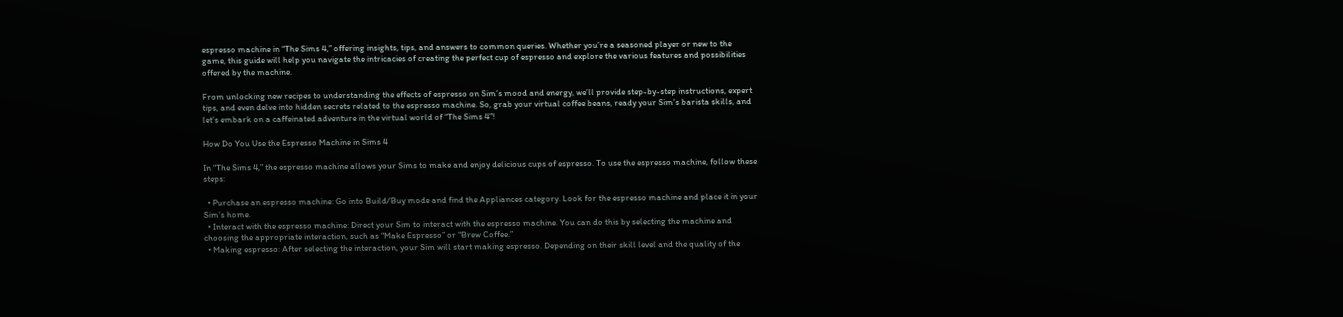espresso machine in “The Sims 4,” offering insights, tips, and answers to common queries. Whether you’re a seasoned player or new to the game, this guide will help you navigate the intricacies of creating the perfect cup of espresso and explore the various features and possibilities offered by the machine.

From unlocking new recipes to understanding the effects of espresso on Sim’s mood and energy, we’ll provide step-by-step instructions, expert tips, and even delve into hidden secrets related to the espresso machine. So, grab your virtual coffee beans, ready your Sim’s barista skills, and let’s embark on a caffeinated adventure in the virtual world of “The Sims 4”!

How Do You Use the Espresso Machine in Sims 4

In “The Sims 4,” the espresso machine allows your Sims to make and enjoy delicious cups of espresso. To use the espresso machine, follow these steps:

  • Purchase an espresso machine: Go into Build/Buy mode and find the Appliances category. Look for the espresso machine and place it in your Sim’s home.
  • Interact with the espresso machine: Direct your Sim to interact with the espresso machine. You can do this by selecting the machine and choosing the appropriate interaction, such as “Make Espresso” or “Brew Coffee.”
  • Making espresso: After selecting the interaction, your Sim will start making espresso. Depending on their skill level and the quality of the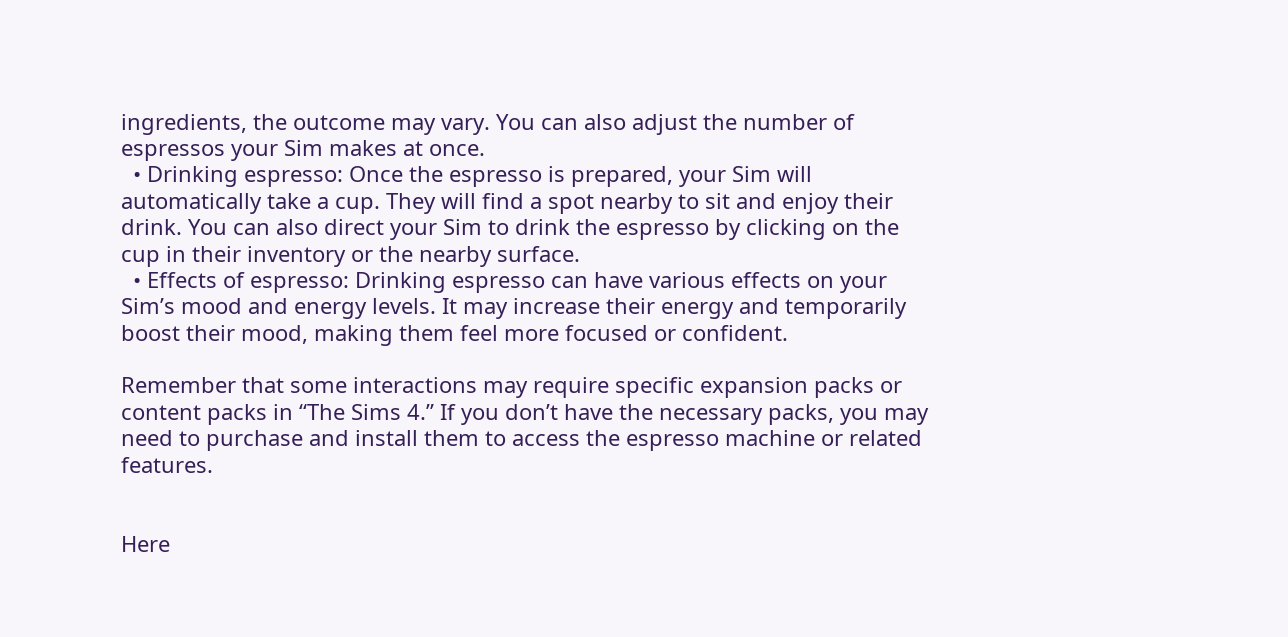ingredients, the outcome may vary. You can also adjust the number of espressos your Sim makes at once.
  • Drinking espresso: Once the espresso is prepared, your Sim will automatically take a cup. They will find a spot nearby to sit and enjoy their drink. You can also direct your Sim to drink the espresso by clicking on the cup in their inventory or the nearby surface.
  • Effects of espresso: Drinking espresso can have various effects on your Sim’s mood and energy levels. It may increase their energy and temporarily boost their mood, making them feel more focused or confident.

Remember that some interactions may require specific expansion packs or content packs in “The Sims 4.” If you don’t have the necessary packs, you may need to purchase and install them to access the espresso machine or related features.


Here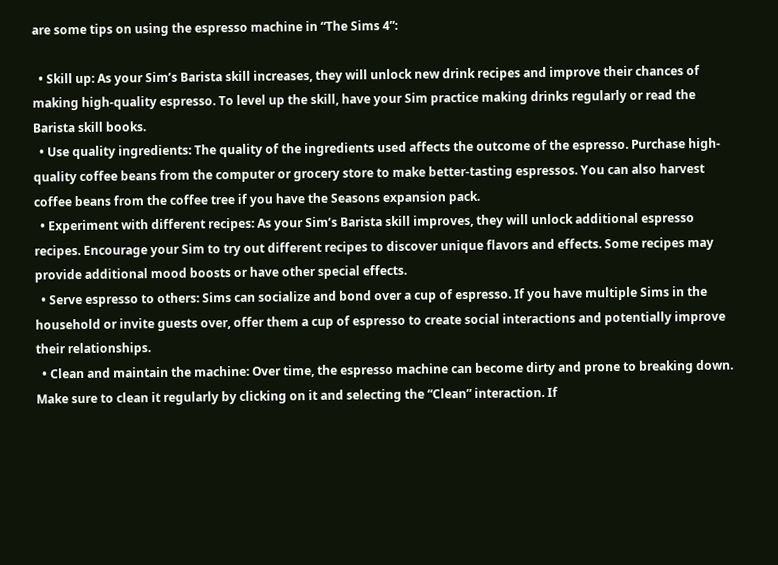are some tips on using the espresso machine in “The Sims 4”:

  • Skill up: As your Sim’s Barista skill increases, they will unlock new drink recipes and improve their chances of making high-quality espresso. To level up the skill, have your Sim practice making drinks regularly or read the Barista skill books.
  • Use quality ingredients: The quality of the ingredients used affects the outcome of the espresso. Purchase high-quality coffee beans from the computer or grocery store to make better-tasting espressos. You can also harvest coffee beans from the coffee tree if you have the Seasons expansion pack.
  • Experiment with different recipes: As your Sim’s Barista skill improves, they will unlock additional espresso recipes. Encourage your Sim to try out different recipes to discover unique flavors and effects. Some recipes may provide additional mood boosts or have other special effects.
  • Serve espresso to others: Sims can socialize and bond over a cup of espresso. If you have multiple Sims in the household or invite guests over, offer them a cup of espresso to create social interactions and potentially improve their relationships.
  • Clean and maintain the machine: Over time, the espresso machine can become dirty and prone to breaking down. Make sure to clean it regularly by clicking on it and selecting the “Clean” interaction. If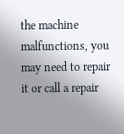the machine malfunctions, you may need to repair it or call a repair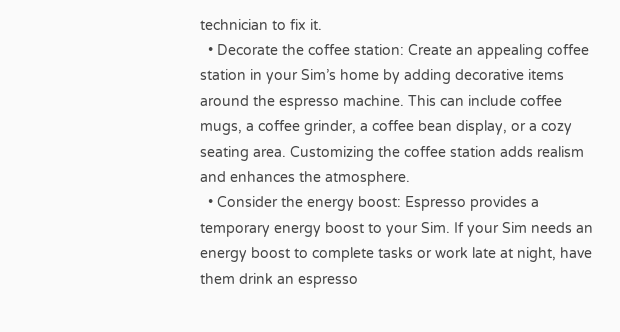technician to fix it.
  • Decorate the coffee station: Create an appealing coffee station in your Sim’s home by adding decorative items around the espresso machine. This can include coffee mugs, a coffee grinder, a coffee bean display, or a cozy seating area. Customizing the coffee station adds realism and enhances the atmosphere.
  • Consider the energy boost: Espresso provides a temporary energy boost to your Sim. If your Sim needs an energy boost to complete tasks or work late at night, have them drink an espresso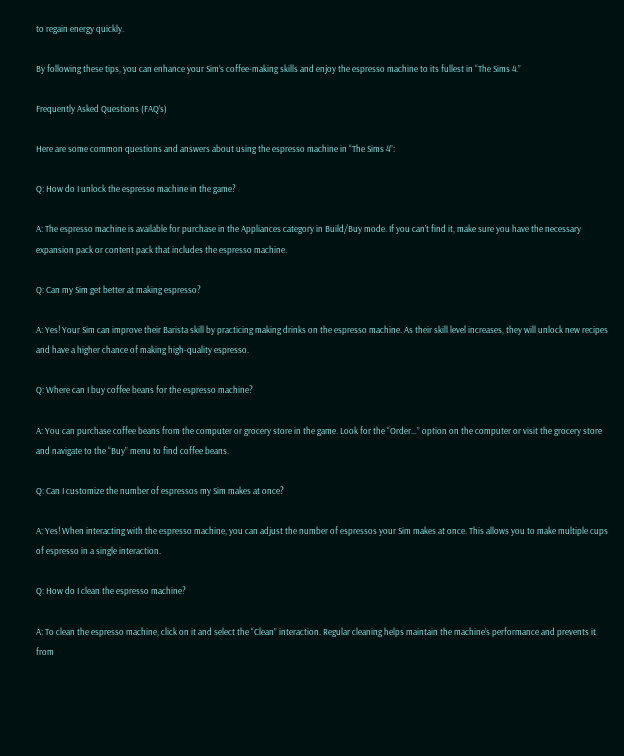to regain energy quickly.

By following these tips, you can enhance your Sim’s coffee-making skills and enjoy the espresso machine to its fullest in “The Sims 4.”

Frequently Asked Questions (FAQ’s)

Here are some common questions and answers about using the espresso machine in “The Sims 4”:

Q: How do I unlock the espresso machine in the game?

A: The espresso machine is available for purchase in the Appliances category in Build/Buy mode. If you can’t find it, make sure you have the necessary expansion pack or content pack that includes the espresso machine.

Q: Can my Sim get better at making espresso?

A: Yes! Your Sim can improve their Barista skill by practicing making drinks on the espresso machine. As their skill level increases, they will unlock new recipes and have a higher chance of making high-quality espresso.

Q: Where can I buy coffee beans for the espresso machine?

A: You can purchase coffee beans from the computer or grocery store in the game. Look for the “Order…” option on the computer or visit the grocery store and navigate to the “Buy” menu to find coffee beans.

Q: Can I customize the number of espressos my Sim makes at once?

A: Yes! When interacting with the espresso machine, you can adjust the number of espressos your Sim makes at once. This allows you to make multiple cups of espresso in a single interaction.

Q: How do I clean the espresso machine?

A: To clean the espresso machine, click on it and select the “Clean” interaction. Regular cleaning helps maintain the machine’s performance and prevents it from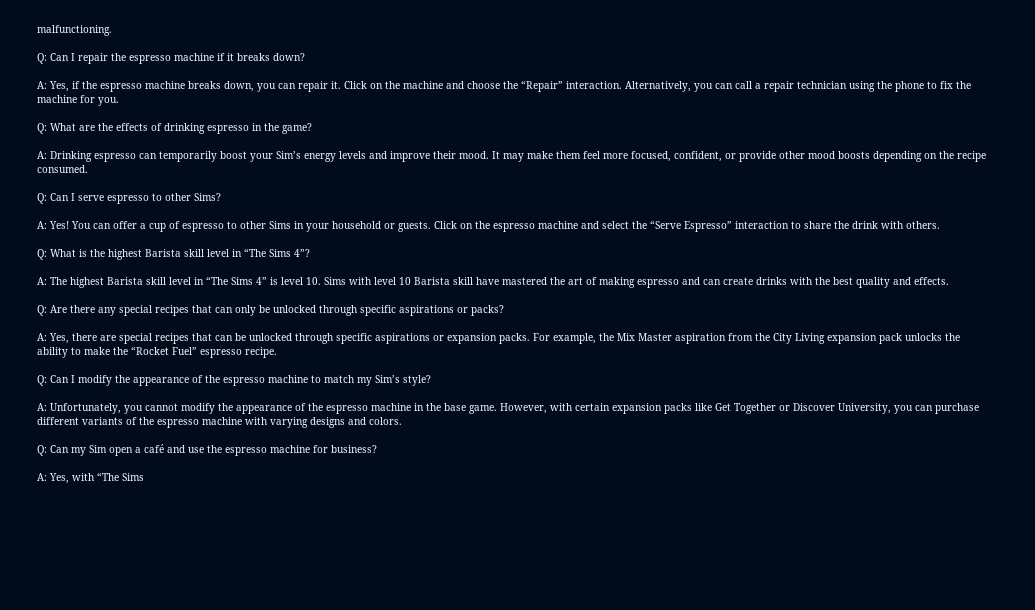malfunctioning.

Q: Can I repair the espresso machine if it breaks down?

A: Yes, if the espresso machine breaks down, you can repair it. Click on the machine and choose the “Repair” interaction. Alternatively, you can call a repair technician using the phone to fix the machine for you.

Q: What are the effects of drinking espresso in the game?

A: Drinking espresso can temporarily boost your Sim’s energy levels and improve their mood. It may make them feel more focused, confident, or provide other mood boosts depending on the recipe consumed.

Q: Can I serve espresso to other Sims?

A: Yes! You can offer a cup of espresso to other Sims in your household or guests. Click on the espresso machine and select the “Serve Espresso” interaction to share the drink with others.

Q: What is the highest Barista skill level in “The Sims 4”?

A: The highest Barista skill level in “The Sims 4” is level 10. Sims with level 10 Barista skill have mastered the art of making espresso and can create drinks with the best quality and effects.

Q: Are there any special recipes that can only be unlocked through specific aspirations or packs?

A: Yes, there are special recipes that can be unlocked through specific aspirations or expansion packs. For example, the Mix Master aspiration from the City Living expansion pack unlocks the ability to make the “Rocket Fuel” espresso recipe.

Q: Can I modify the appearance of the espresso machine to match my Sim’s style?

A: Unfortunately, you cannot modify the appearance of the espresso machine in the base game. However, with certain expansion packs like Get Together or Discover University, you can purchase different variants of the espresso machine with varying designs and colors.

Q: Can my Sim open a café and use the espresso machine for business?

A: Yes, with “The Sims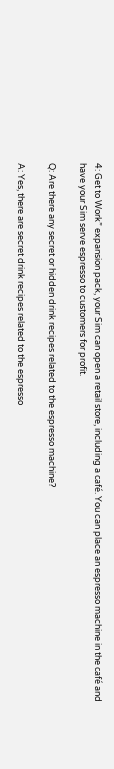4: Get to Work” expansion pack, your Sim can open a retail store, including a café. You can place an espresso machine in the café and have your Sim serve espresso to customers for profit.

Q: Are there any secret or hidden drink recipes related to the espresso machine?

A: Yes, there are secret drink recipes related to the espresso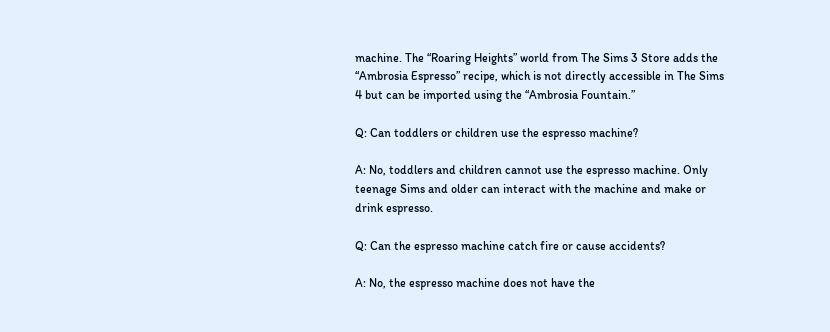machine. The “Roaring Heights” world from The Sims 3 Store adds the “Ambrosia Espresso” recipe, which is not directly accessible in The Sims 4 but can be imported using the “Ambrosia Fountain.”

Q: Can toddlers or children use the espresso machine?

A: No, toddlers and children cannot use the espresso machine. Only teenage Sims and older can interact with the machine and make or drink espresso.

Q: Can the espresso machine catch fire or cause accidents?

A: No, the espresso machine does not have the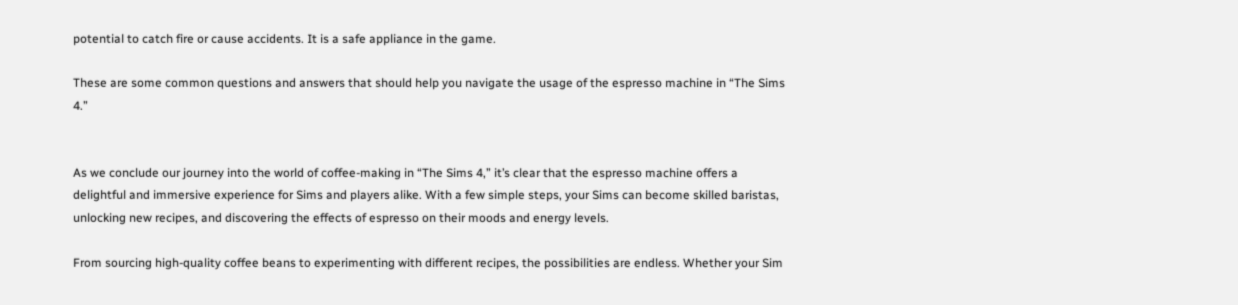potential to catch fire or cause accidents. It is a safe appliance in the game.

These are some common questions and answers that should help you navigate the usage of the espresso machine in “The Sims 4.”


As we conclude our journey into the world of coffee-making in “The Sims 4,” it’s clear that the espresso machine offers a delightful and immersive experience for Sims and players alike. With a few simple steps, your Sims can become skilled baristas, unlocking new recipes, and discovering the effects of espresso on their moods and energy levels.

From sourcing high-quality coffee beans to experimenting with different recipes, the possibilities are endless. Whether your Sim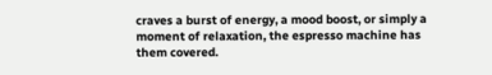craves a burst of energy, a mood boost, or simply a moment of relaxation, the espresso machine has them covered.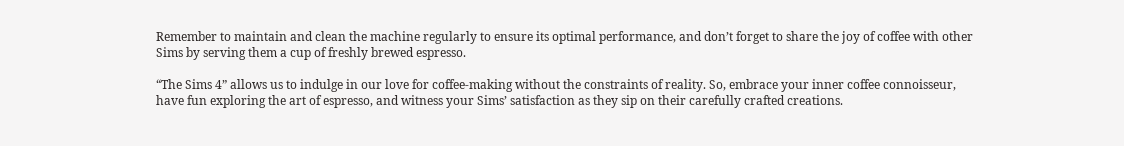Remember to maintain and clean the machine regularly to ensure its optimal performance, and don’t forget to share the joy of coffee with other Sims by serving them a cup of freshly brewed espresso.

“The Sims 4” allows us to indulge in our love for coffee-making without the constraints of reality. So, embrace your inner coffee connoisseur, have fun exploring the art of espresso, and witness your Sims’ satisfaction as they sip on their carefully crafted creations.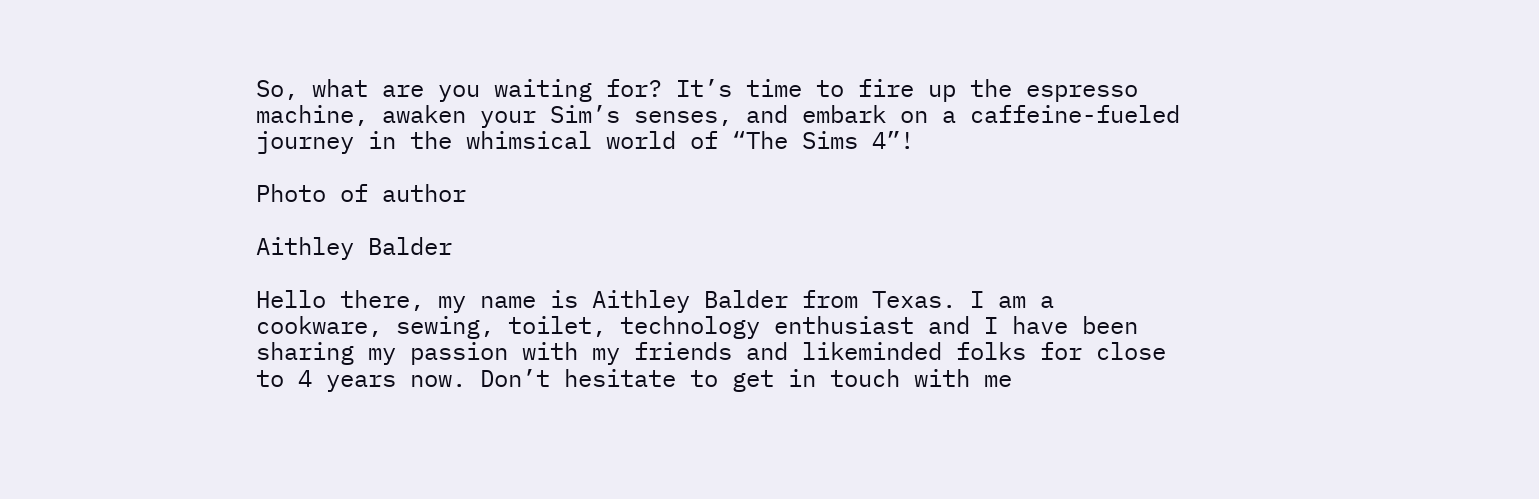So, what are you waiting for? It’s time to fire up the espresso machine, awaken your Sim’s senses, and embark on a caffeine-fueled journey in the whimsical world of “The Sims 4”!

Photo of author

Aithley Balder

Hello there, my name is Aithley Balder from Texas. I am a cookware, sewing, toilet, technology enthusiast and I have been sharing my passion with my friends and likeminded folks for close to 4 years now. Don’t hesitate to get in touch with me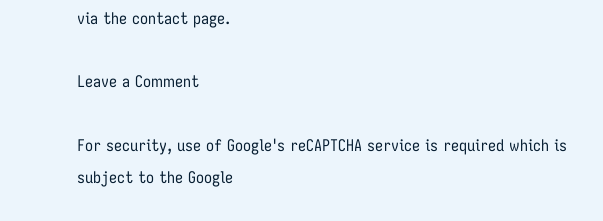via the contact page.

Leave a Comment

For security, use of Google's reCAPTCHA service is required which is subject to the Google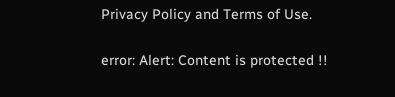Privacy Policy and Terms of Use.

error: Alert: Content is protected !!